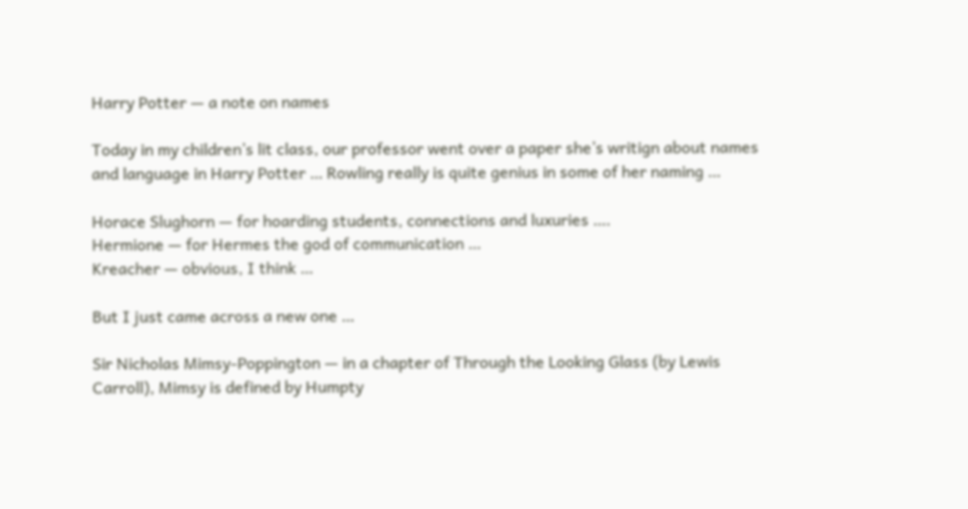Harry Potter — a note on names

Today in my children’s lit class, our professor went over a paper she’s writign about names and language in Harry Potter … Rowling really is quite genius in some of her naming …

Horace Slughorn — for hoarding students, connections and luxuries ….
Hermione — for Hermes the god of communication …
Kreacher — obvious, I think …

But I just came across a new one …

Sir Nicholas Mimsy-Poppington — in a chapter of Through the Looking Glass (by Lewis Carroll), Mimsy is defined by Humpty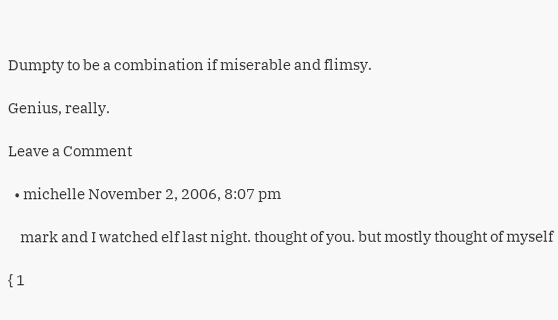Dumpty to be a combination if miserable and flimsy.

Genius, really.

Leave a Comment

  • michelle November 2, 2006, 8:07 pm

    mark and I watched elf last night. thought of you. but mostly thought of myself

{ 1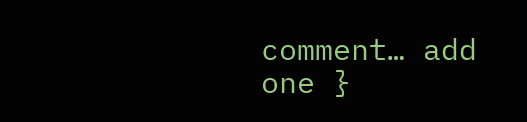comment… add one }